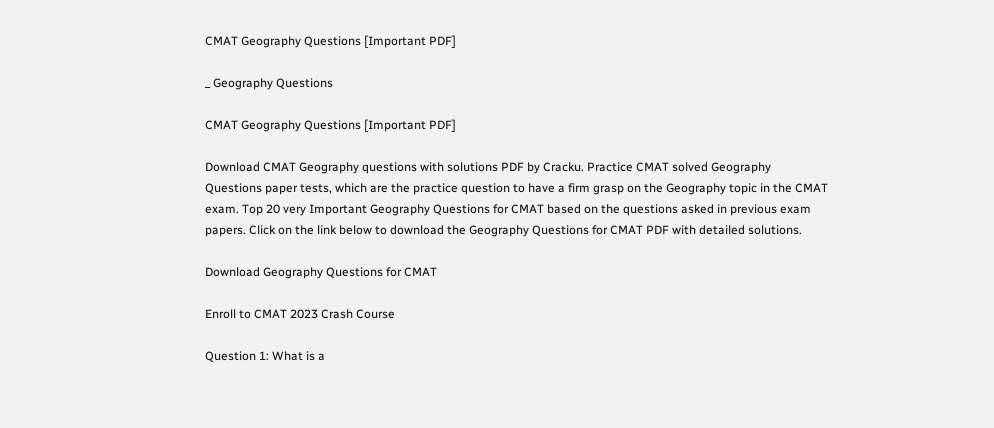CMAT Geography Questions [Important PDF]

_ Geography Questions

CMAT Geography Questions [Important PDF]

Download CMAT Geography questions with solutions PDF by Cracku. Practice CMAT solved Geography Questions paper tests, which are the practice question to have a firm grasp on the Geography topic in the CMAT exam. Top 20 very Important Geography Questions for CMAT based on the questions asked in previous exam papers. Click on the link below to download the Geography Questions for CMAT PDF with detailed solutions.

Download Geography Questions for CMAT

Enroll to CMAT 2023 Crash Course

Question 1: What is a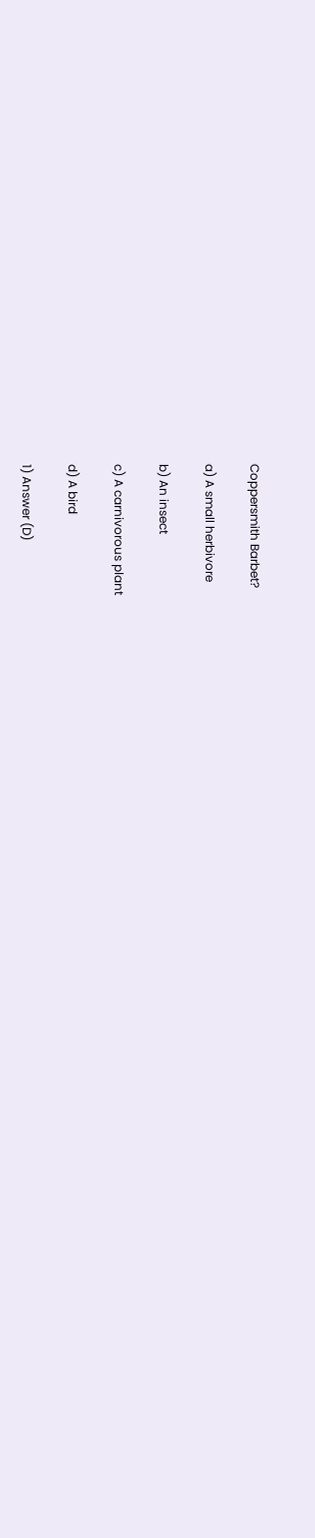Coppersmith Barbet?

a) A small herbivore

b) An insect

c) A carnivorous plant

d) A bird

1) Answer (D)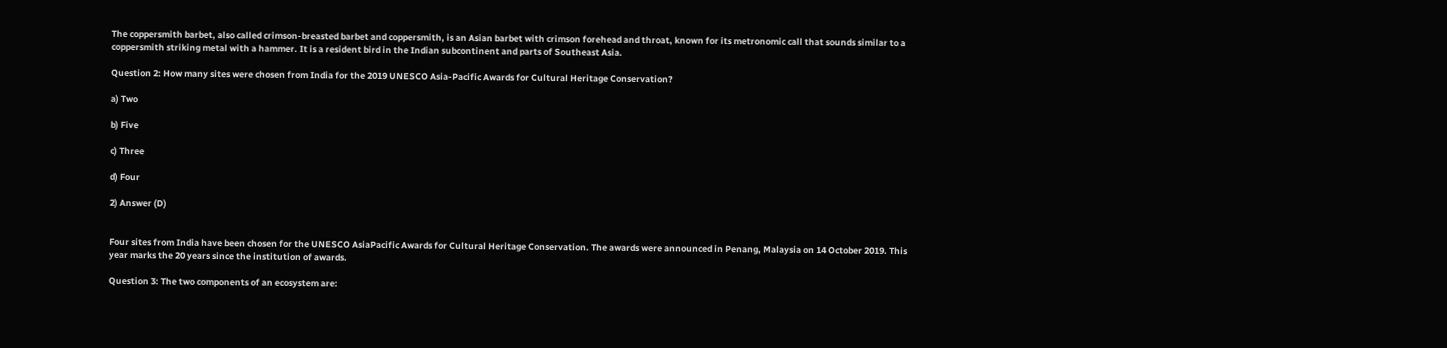The coppersmith barbet, also called crimson-breasted barbet and coppersmith, is an Asian barbet with crimson forehead and throat, known for its metronomic call that sounds similar to a coppersmith striking metal with a hammer. It is a resident bird in the Indian subcontinent and parts of Southeast Asia.

Question 2: How many sites were chosen from India for the 2019 UNESCO Asia-Pacific Awards for Cultural Heritage Conservation?

a) Two

b) Five

c) Three

d) Four

2) Answer (D)


Four sites from India have been chosen for the UNESCO AsiaPacific Awards for Cultural Heritage Conservation. The awards were announced in Penang, Malaysia on 14 October 2019. This year marks the 20 years since the institution of awards.

Question 3: The two components of an ecosystem are: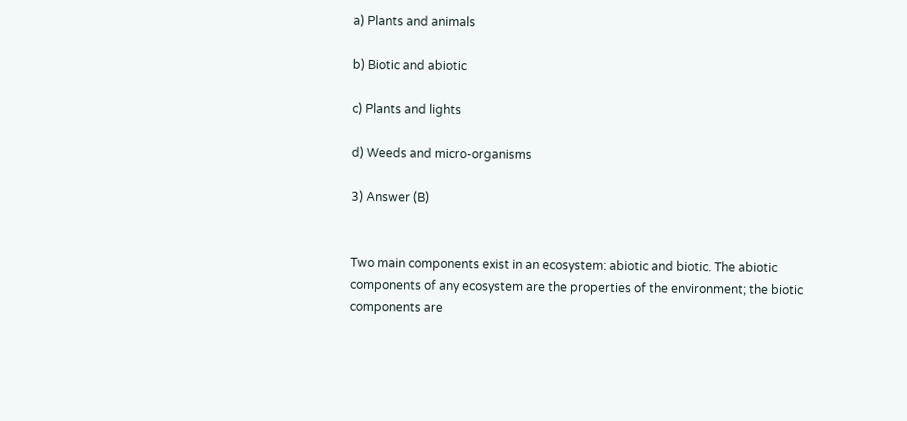a) Plants and animals

b) Biotic and abiotic

c) Plants and lights

d) Weeds and micro-organisms

3) Answer (B)


Two main components exist in an ecosystem: abiotic and biotic. The abiotic components of any ecosystem are the properties of the environment; the biotic components are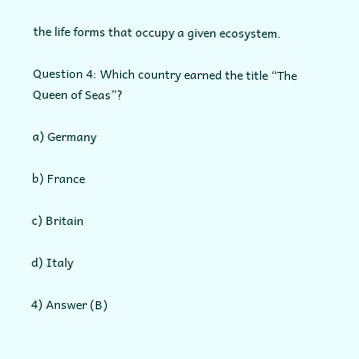the life forms that occupy a given ecosystem.

Question 4: Which country earned the title “The Queen of Seas”?

a) Germany

b) France

c) Britain

d) Italy

4) Answer (B)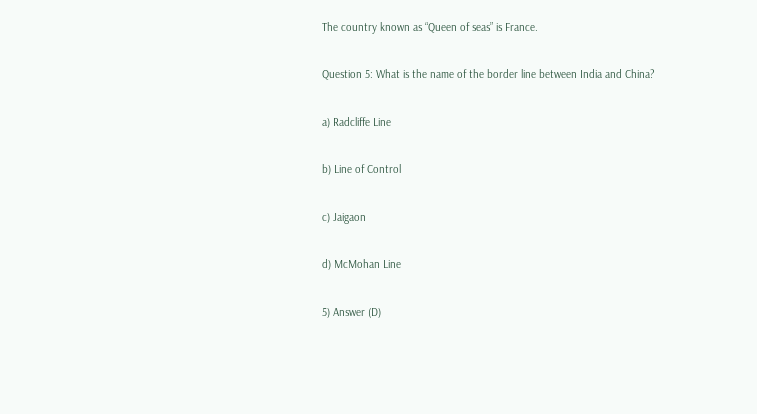The country known as “Queen of seas” is France.

Question 5: What is the name of the border line between India and China?

a) Radcliffe Line

b) Line of Control

c) Jaigaon

d) McMohan Line

5) Answer (D)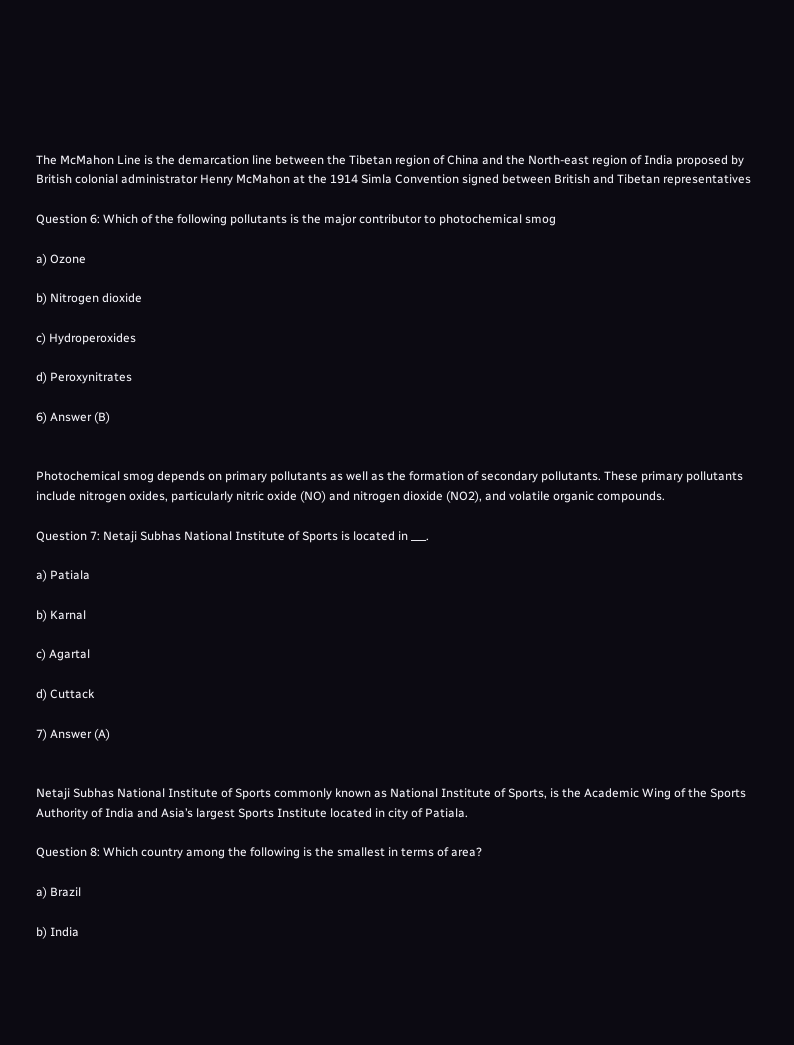The McMahon Line is the demarcation line between the Tibetan region of China and the North-east region of India proposed by British colonial administrator Henry McMahon at the 1914 Simla Convention signed between British and Tibetan representatives

Question 6: Which of the following pollutants is the major contributor to photochemical smog

a) Ozone

b) Nitrogen dioxide

c) Hydroperoxides

d) Peroxynitrates

6) Answer (B)


Photochemical smog depends on primary pollutants as well as the formation of secondary pollutants. These primary pollutants include nitrogen oxides, particularly nitric oxide (NO) and nitrogen dioxide (NO2), and volatile organic compounds.

Question 7: Netaji Subhas National Institute of Sports is located in ___.

a) Patiala

b) Karnal

c) Agartal

d) Cuttack

7) Answer (A)


Netaji Subhas National Institute of Sports commonly known as National Institute of Sports, is the Academic Wing of the Sports Authority of India and Asia’s largest Sports Institute located in city of Patiala.

Question 8: Which country among the following is the smallest in terms of area?

a) Brazil

b) India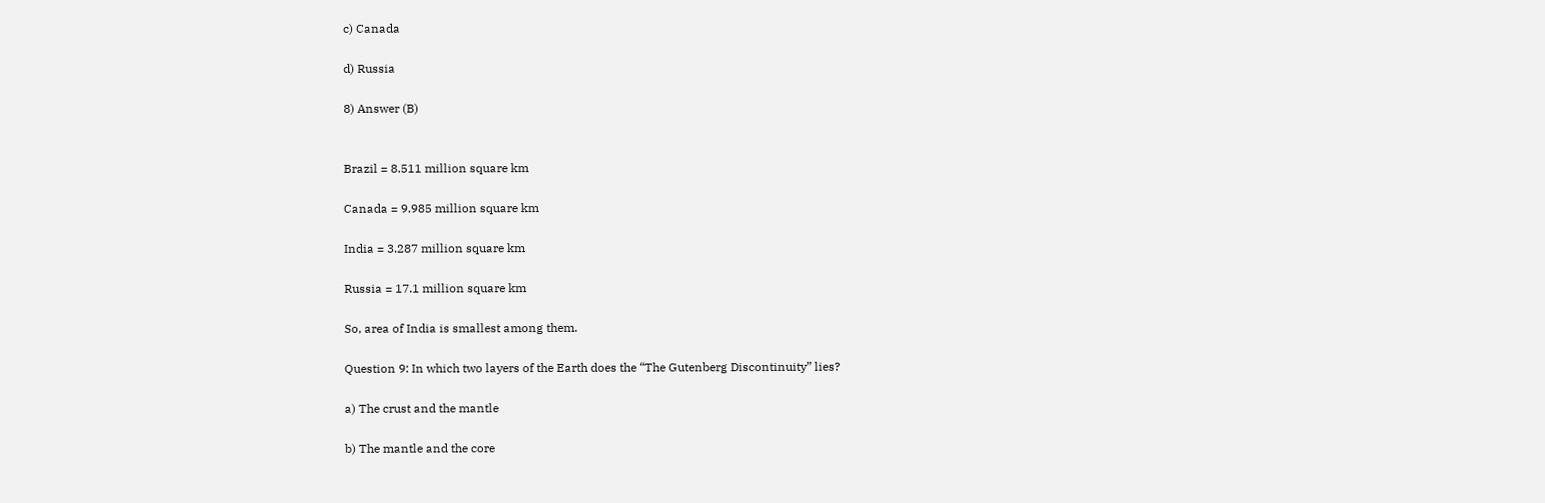c) Canada

d) Russia

8) Answer (B)


Brazil = 8.511 million square km

Canada = 9.985 million square km

India = 3.287 million square km

Russia = 17.1 million square km

So, area of India is smallest among them.

Question 9: In which two layers of the Earth does the “The Gutenberg Discontinuity” lies?

a) The crust and the mantle

b) The mantle and the core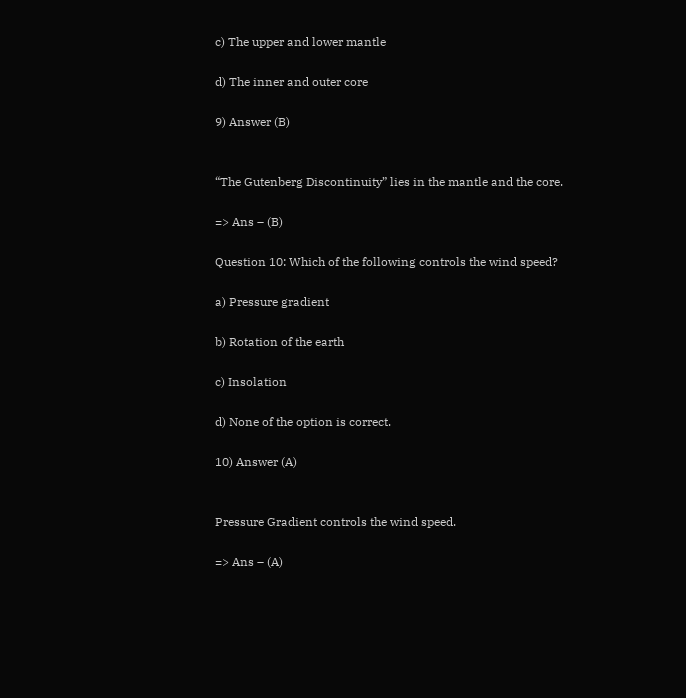c) The upper and lower mantle

d) The inner and outer core

9) Answer (B)


“The Gutenberg Discontinuity” lies in the mantle and the core.

=> Ans – (B)

Question 10: Which of the following controls the wind speed?

a) Pressure gradient

b) Rotation of the earth

c) Insolation

d) None of the option is correct.

10) Answer (A)


Pressure Gradient controls the wind speed.

=> Ans – (A)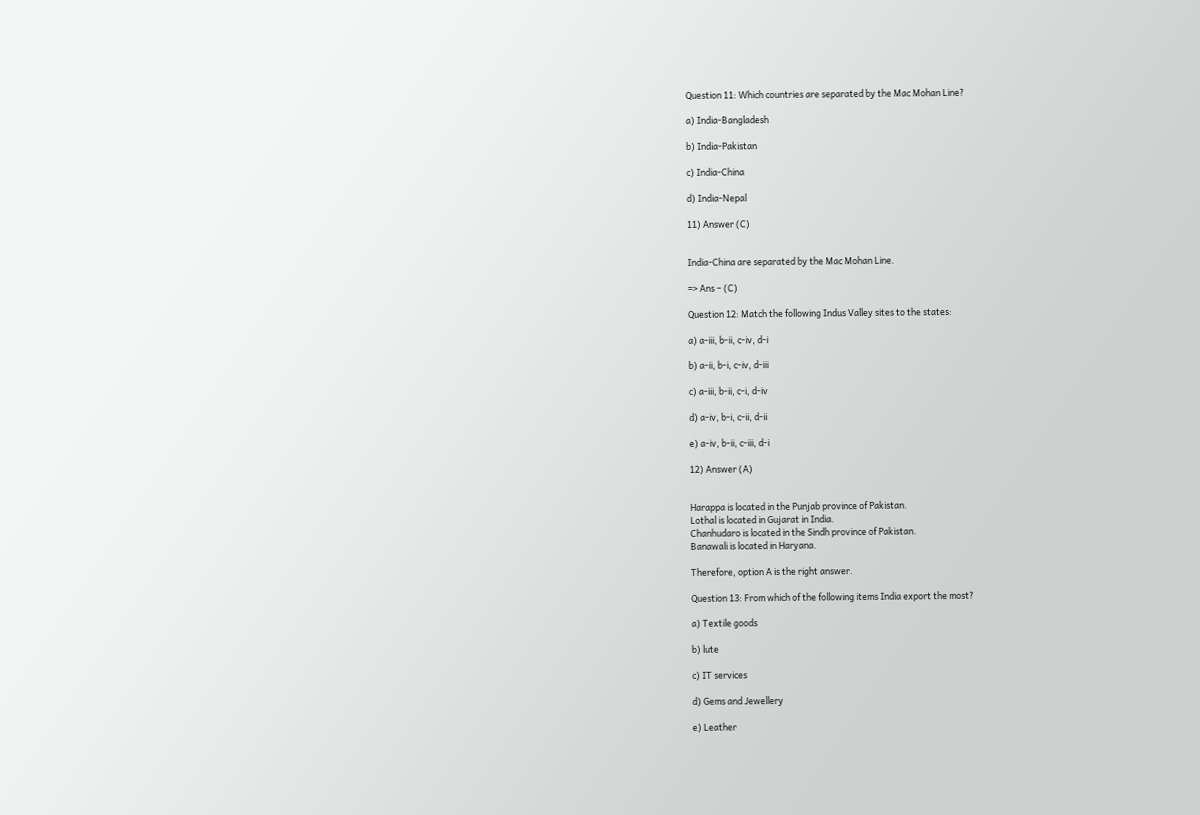Question 11: Which countries are separated by the Mac Mohan Line?

a) India-Bangladesh

b) India-Pakistan

c) India-China

d) India-Nepal

11) Answer (C)


India-China are separated by the Mac Mohan Line.

=> Ans – (C)

Question 12: Match the following Indus Valley sites to the states:

a) a-iii, b-ii, c-iv, d-i

b) a-ii, b-i, c-iv, d-iii

c) a-iii, b-ii, c-i, d-iv

d) a-iv, b-i, c-ii, d-ii

e) a-iv, b-ii, c-iii, d-i

12) Answer (A)


Harappa is located in the Punjab province of Pakistan.
Lothal is located in Gujarat in India.
Chanhudaro is located in the Sindh province of Pakistan.
Banawali is located in Haryana.

Therefore, option A is the right answer.

Question 13: From which of the following items India export the most?

a) Textile goods

b) lute

c) IT services

d) Gems and Jewellery

e) Leather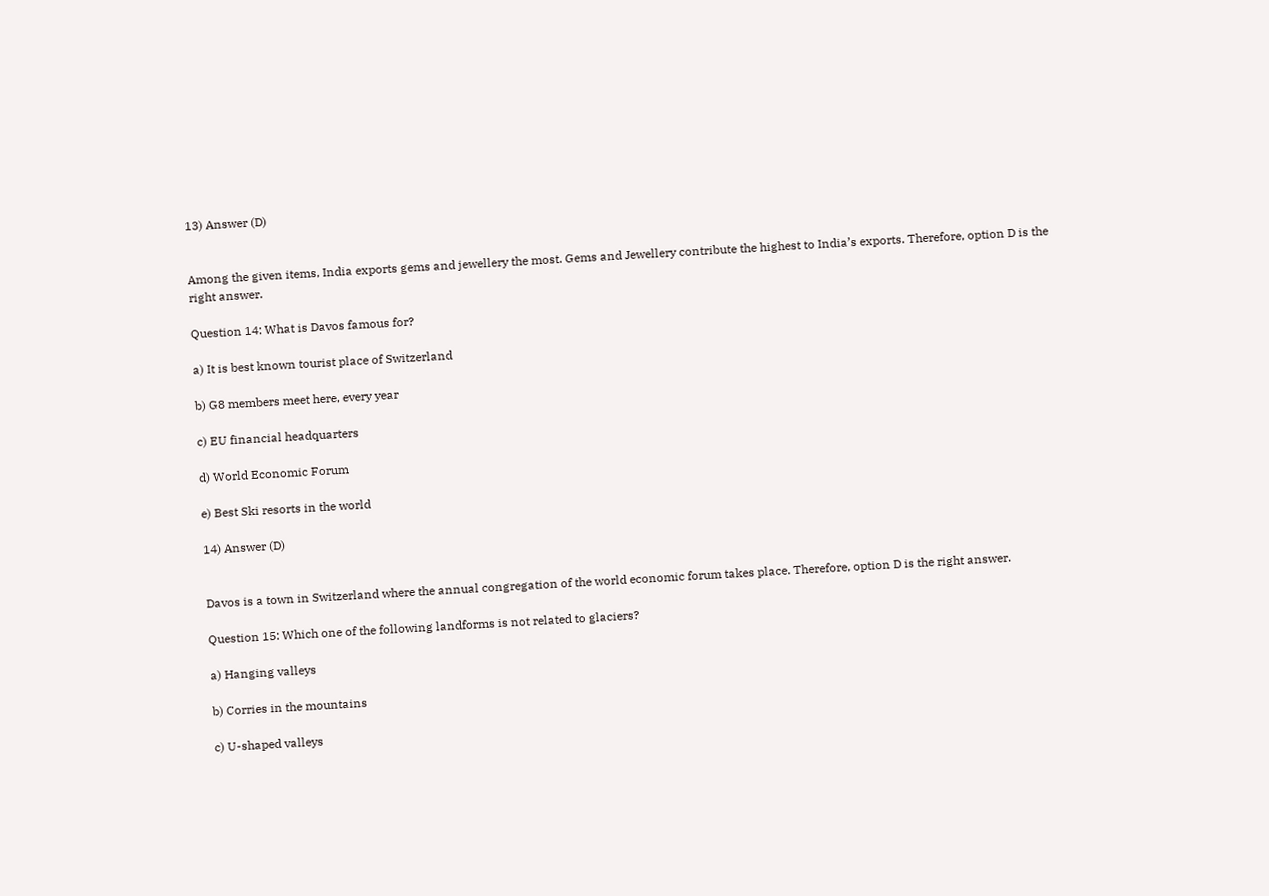13) Answer (D)


Among the given items, India exports gems and jewellery the most. Gems and Jewellery contribute the highest to India’s exports. Therefore, option D is the right answer.

Question 14: What is Davos famous for?

a) It is best known tourist place of Switzerland

b) G8 members meet here, every year

c) EU financial headquarters

d) World Economic Forum

e) Best Ski resorts in the world

14) Answer (D)


Davos is a town in Switzerland where the annual congregation of the world economic forum takes place. Therefore, option D is the right answer.

Question 15: Which one of the following landforms is not related to glaciers?

a) Hanging valleys

b) Corries in the mountains

c) U-shaped valleys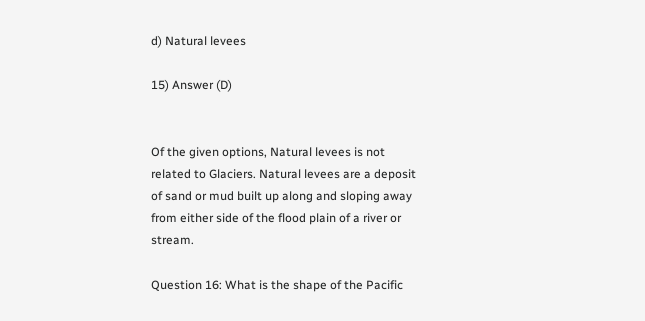d) Natural levees

15) Answer (D)


Of the given options, Natural levees is not related to Glaciers. Natural levees are a deposit of sand or mud built up along and sloping away from either side of the flood plain of a river or stream.

Question 16: What is the shape of the Pacific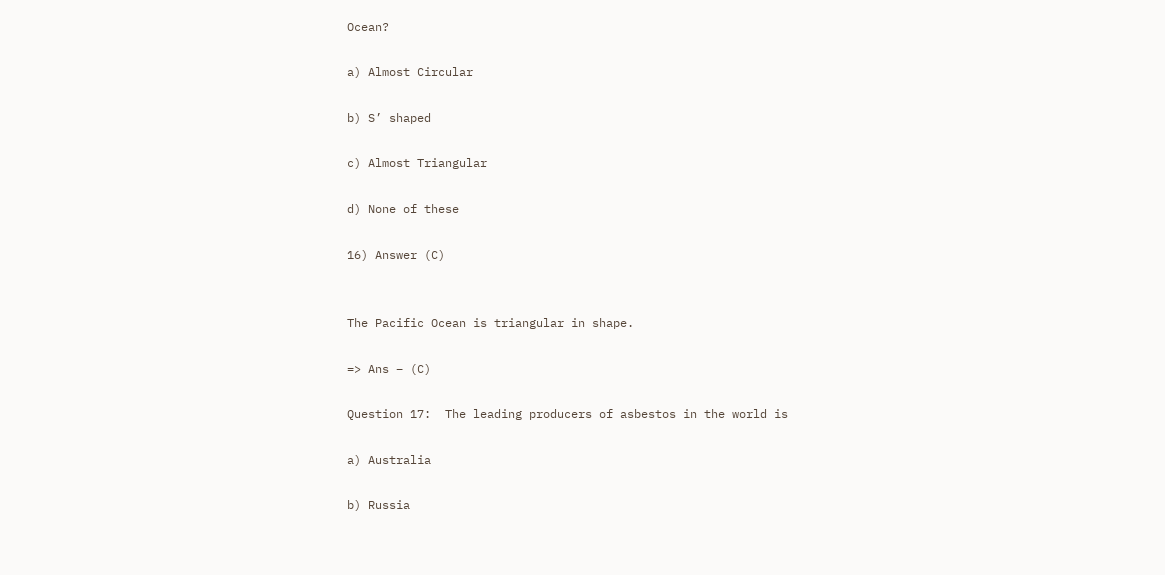Ocean?

a) Almost Circular

b) S’ shaped

c) Almost Triangular

d) None of these

16) Answer (C)


The Pacific Ocean is triangular in shape.

=> Ans – (C)

Question 17:  The leading producers of asbestos in the world is

a) Australia

b) Russia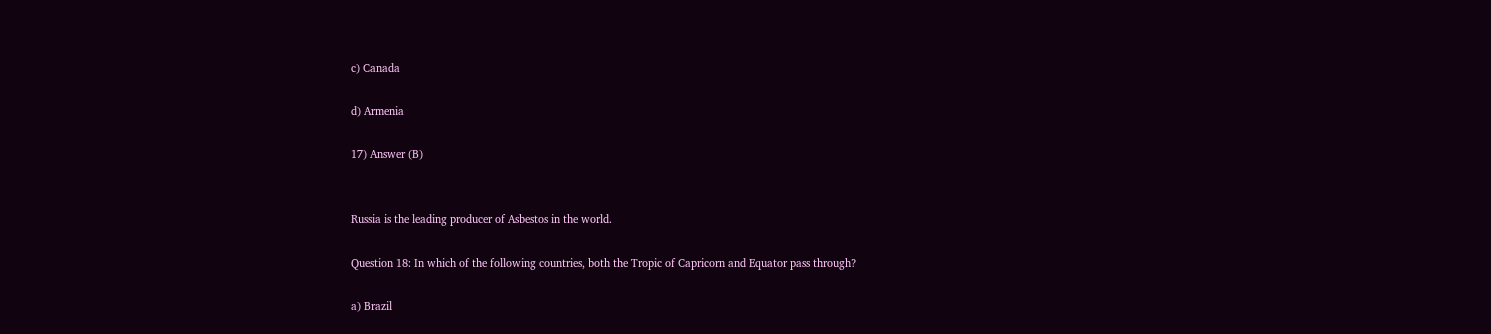c) Canada

d) Armenia

17) Answer (B)


Russia is the leading producer of Asbestos in the world.

Question 18: In which of the following countries, both the Tropic of Capricorn and Equator pass through?

a) Brazil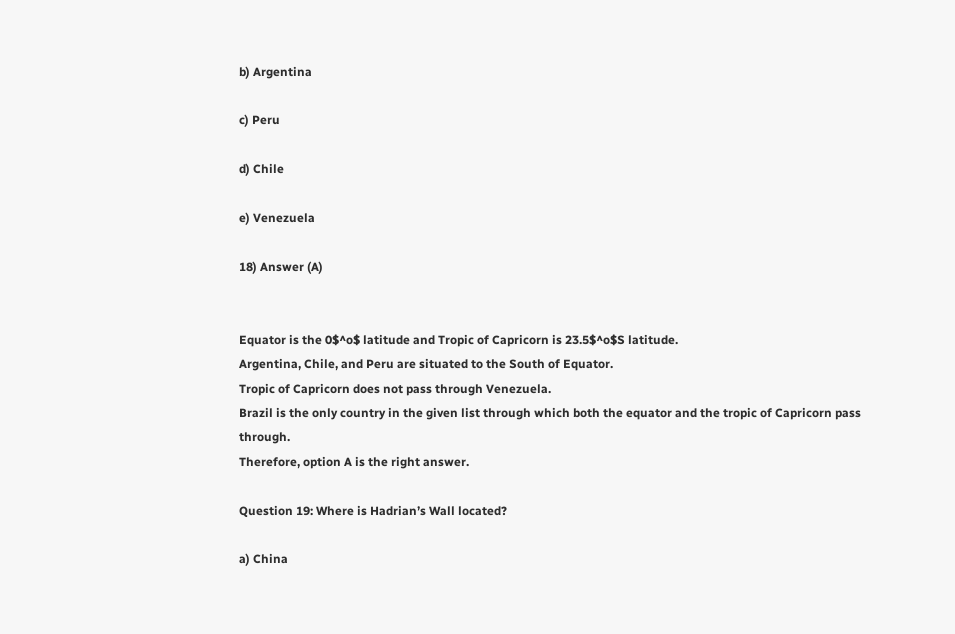b) Argentina

c) Peru

d) Chile

e) Venezuela

18) Answer (A)


Equator is the 0$^o$ latitude and Tropic of Capricorn is 23.5$^o$S latitude.
Argentina, Chile, and Peru are situated to the South of Equator.
Tropic of Capricorn does not pass through Venezuela.
Brazil is the only country in the given list through which both the equator and the tropic of Capricorn pass through.
Therefore, option A is the right answer.

Question 19: Where is Hadrian’s Wall located?

a) China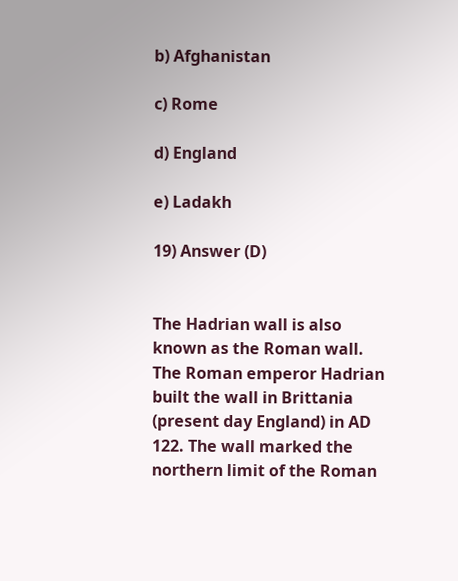b) Afghanistan

c) Rome

d) England

e) Ladakh

19) Answer (D)


The Hadrian wall is also known as the Roman wall. The Roman emperor Hadrian built the wall in Brittania (present day England) in AD 122. The wall marked the northern limit of the Roman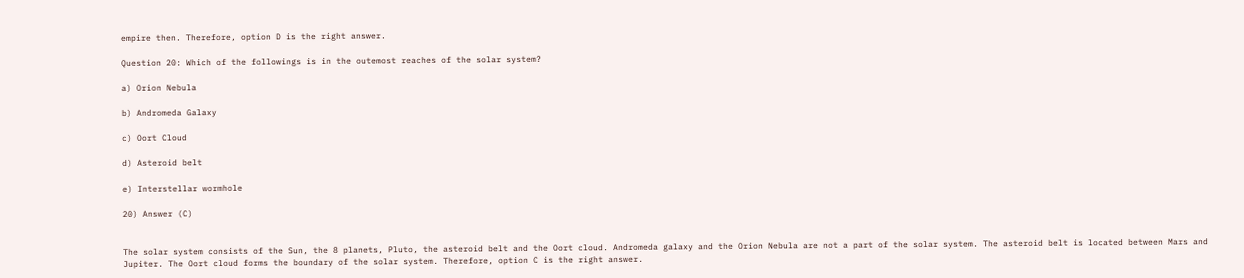empire then. Therefore, option D is the right answer.

Question 20: Which of the followings is in the outemost reaches of the solar system?

a) Orion Nebula

b) Andromeda Galaxy

c) Oort Cloud

d) Asteroid belt

e) Interstellar wormhole

20) Answer (C)


The solar system consists of the Sun, the 8 planets, Pluto, the asteroid belt and the Oort cloud. Andromeda galaxy and the Orion Nebula are not a part of the solar system. The asteroid belt is located between Mars and Jupiter. The Oort cloud forms the boundary of the solar system. Therefore, option C is the right answer.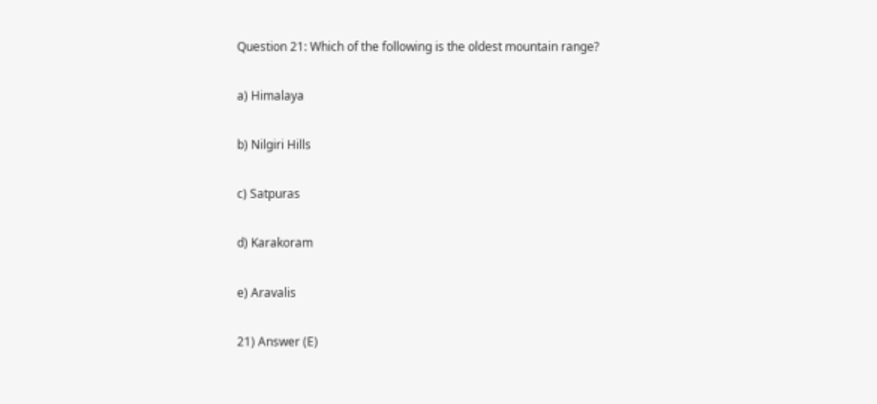Question 21: Which of the following is the oldest mountain range?

a) Himalaya

b) Nilgiri Hills

c) Satpuras

d) Karakoram

e) Aravalis

21) Answer (E)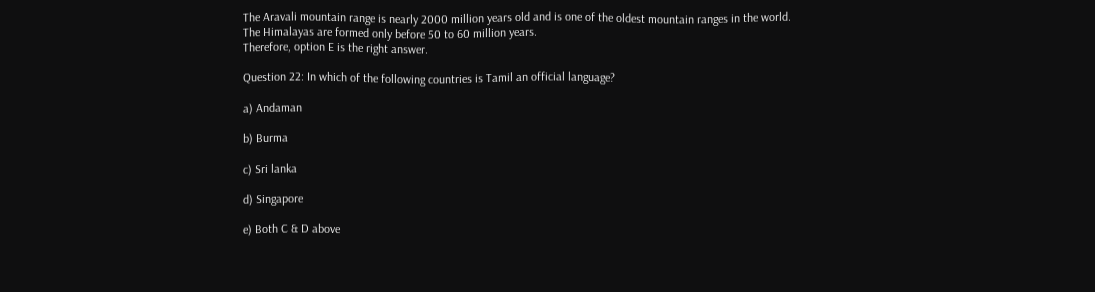The Aravali mountain range is nearly 2000 million years old and is one of the oldest mountain ranges in the world.
The Himalayas are formed only before 50 to 60 million years.
Therefore, option E is the right answer.

Question 22: In which of the following countries is Tamil an official language?

a) Andaman

b) Burma

c) Sri lanka

d) Singapore

e) Both C & D above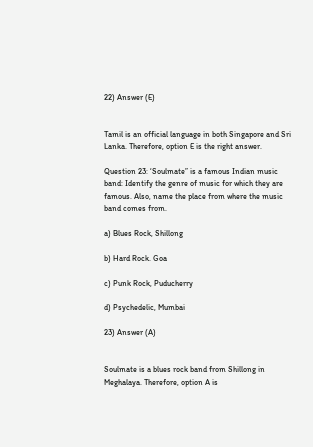22) Answer (E)


Tamil is an official language in both Singapore and Sri Lanka. Therefore, option E is the right answer.

Question 23: ‘Soulmate” is a famous Indian music band: Identify the genre of music for which they are famous. Also, name the place from where the music band comes from.

a) Blues Rock, Shillong

b) Hard Rock. Goa

c) Punk Rock, Puducherry

d) Psychedelic, Mumbai

23) Answer (A)


Soulmate is a blues rock band from Shillong in Meghalaya. Therefore, option A is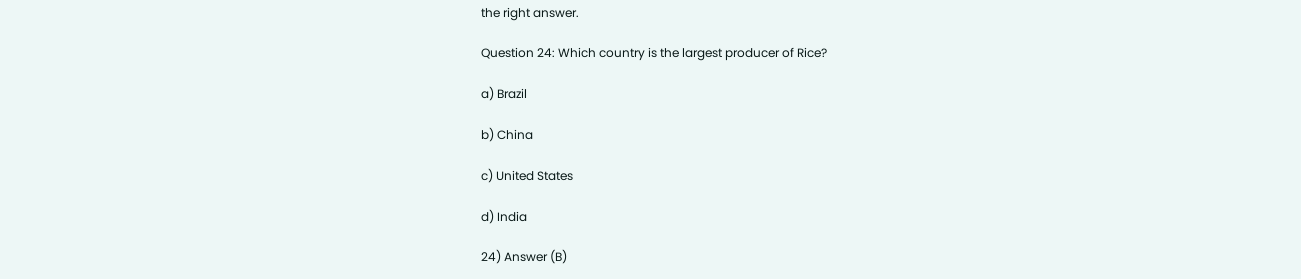the right answer.

Question 24: Which country is the largest producer of Rice?

a) Brazil

b) China

c) United States

d) India

24) Answer (B)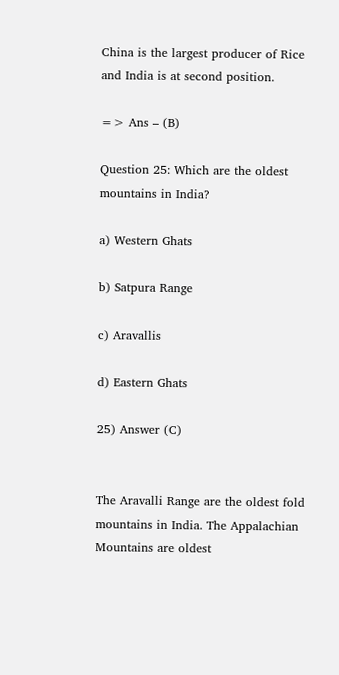China is the largest producer of Rice and India is at second position.

=> Ans – (B)

Question 25: Which are the oldest mountains in India?

a) Western Ghats

b) Satpura Range

c) Aravallis

d) Eastern Ghats

25) Answer (C)


The Aravalli Range are the oldest fold mountains in India. The Appalachian Mountains are oldest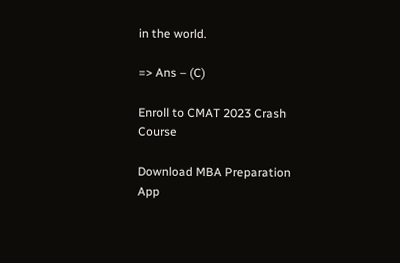in the world.

=> Ans – (C)

Enroll to CMAT 2023 Crash Course

Download MBA Preparation App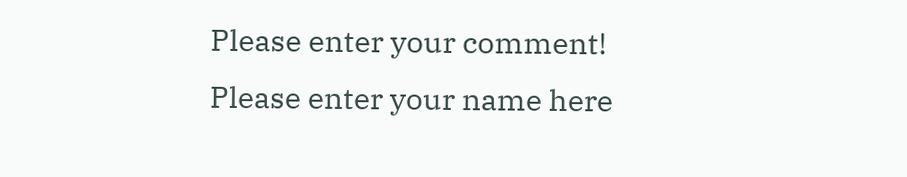Please enter your comment!
Please enter your name here